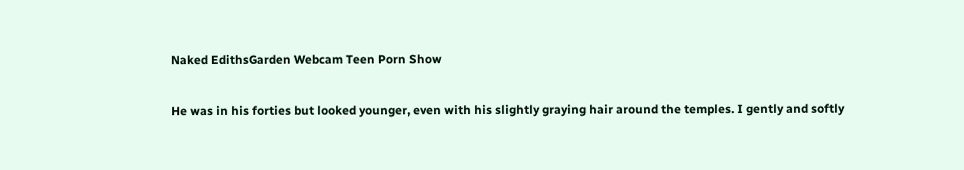Naked EdithsGarden Webcam Teen Porn Show

He was in his forties but looked younger, even with his slightly graying hair around the temples. I gently and softly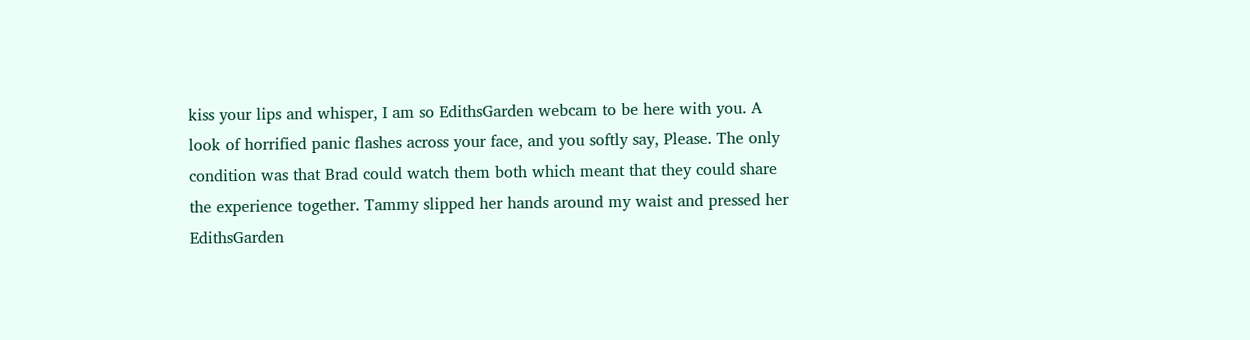kiss your lips and whisper, I am so EdithsGarden webcam to be here with you. A look of horrified panic flashes across your face, and you softly say, Please. The only condition was that Brad could watch them both which meant that they could share the experience together. Tammy slipped her hands around my waist and pressed her EdithsGarden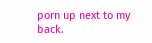porn up next to my back.